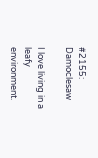#2155: Damoclesaw

I love living in a leafy environment.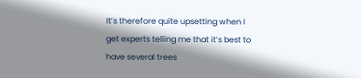It’s therefore quite upsetting when I get experts telling me that it’s best to have several trees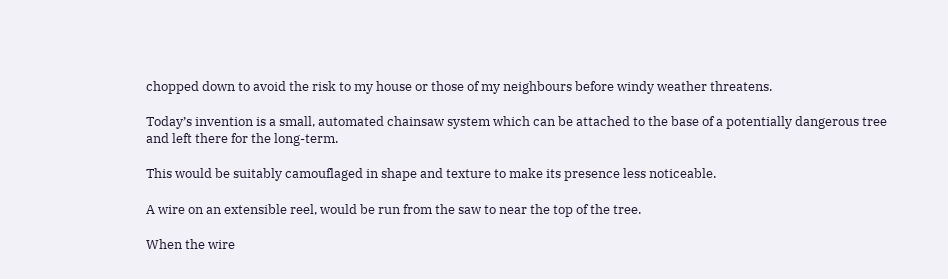chopped down to avoid the risk to my house or those of my neighbours before windy weather threatens.

Today’s invention is a small, automated chainsaw system which can be attached to the base of a potentially dangerous tree and left there for the long-term.

This would be suitably camouflaged in shape and texture to make its presence less noticeable.

A wire on an extensible reel, would be run from the saw to near the top of the tree.

When the wire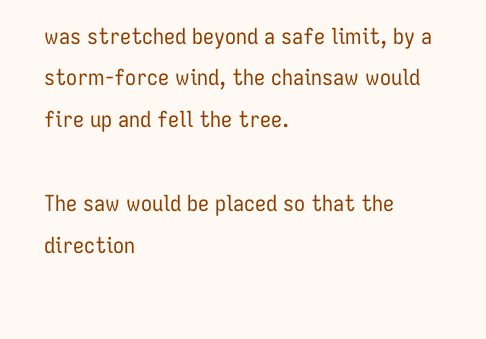was stretched beyond a safe limit, by a storm-force wind, the chainsaw would fire up and fell the tree.

The saw would be placed so that the direction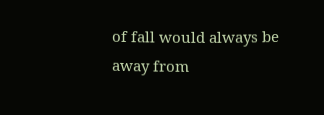of fall would always be away from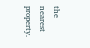the nearest property.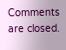Comments are closed.